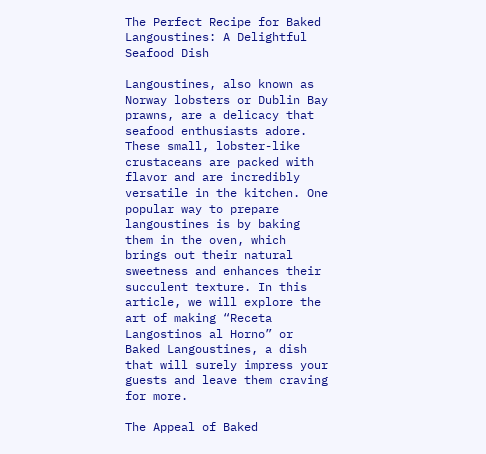The Perfect Recipe for Baked Langoustines: A Delightful Seafood Dish

Langoustines, also known as Norway lobsters or Dublin Bay prawns, are a delicacy that seafood enthusiasts adore. These small, lobster-like crustaceans are packed with flavor and are incredibly versatile in the kitchen. One popular way to prepare langoustines is by baking them in the oven, which brings out their natural sweetness and enhances their succulent texture. In this article, we will explore the art of making “Receta Langostinos al Horno” or Baked Langoustines, a dish that will surely impress your guests and leave them craving for more.

The Appeal of Baked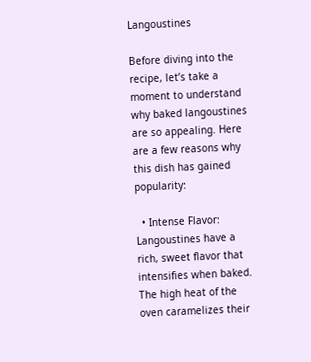Langoustines

Before diving into the recipe, let’s take a moment to understand why baked langoustines are so appealing. Here are a few reasons why this dish has gained popularity:

  • Intense Flavor: Langoustines have a rich, sweet flavor that intensifies when baked. The high heat of the oven caramelizes their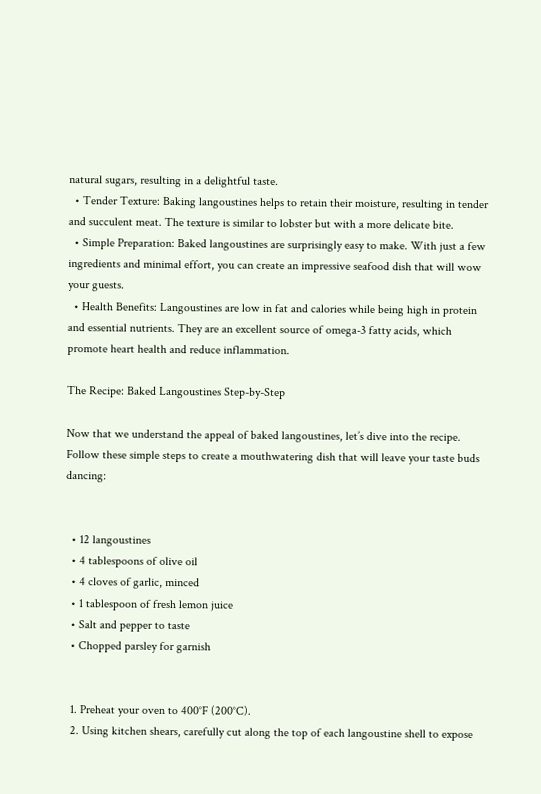natural sugars, resulting in a delightful taste.
  • Tender Texture: Baking langoustines helps to retain their moisture, resulting in tender and succulent meat. The texture is similar to lobster but with a more delicate bite.
  • Simple Preparation: Baked langoustines are surprisingly easy to make. With just a few ingredients and minimal effort, you can create an impressive seafood dish that will wow your guests.
  • Health Benefits: Langoustines are low in fat and calories while being high in protein and essential nutrients. They are an excellent source of omega-3 fatty acids, which promote heart health and reduce inflammation.

The Recipe: Baked Langoustines Step-by-Step

Now that we understand the appeal of baked langoustines, let’s dive into the recipe. Follow these simple steps to create a mouthwatering dish that will leave your taste buds dancing:


  • 12 langoustines
  • 4 tablespoons of olive oil
  • 4 cloves of garlic, minced
  • 1 tablespoon of fresh lemon juice
  • Salt and pepper to taste
  • Chopped parsley for garnish


  1. Preheat your oven to 400°F (200°C).
  2. Using kitchen shears, carefully cut along the top of each langoustine shell to expose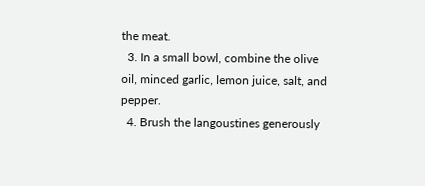the meat.
  3. In a small bowl, combine the olive oil, minced garlic, lemon juice, salt, and pepper.
  4. Brush the langoustines generously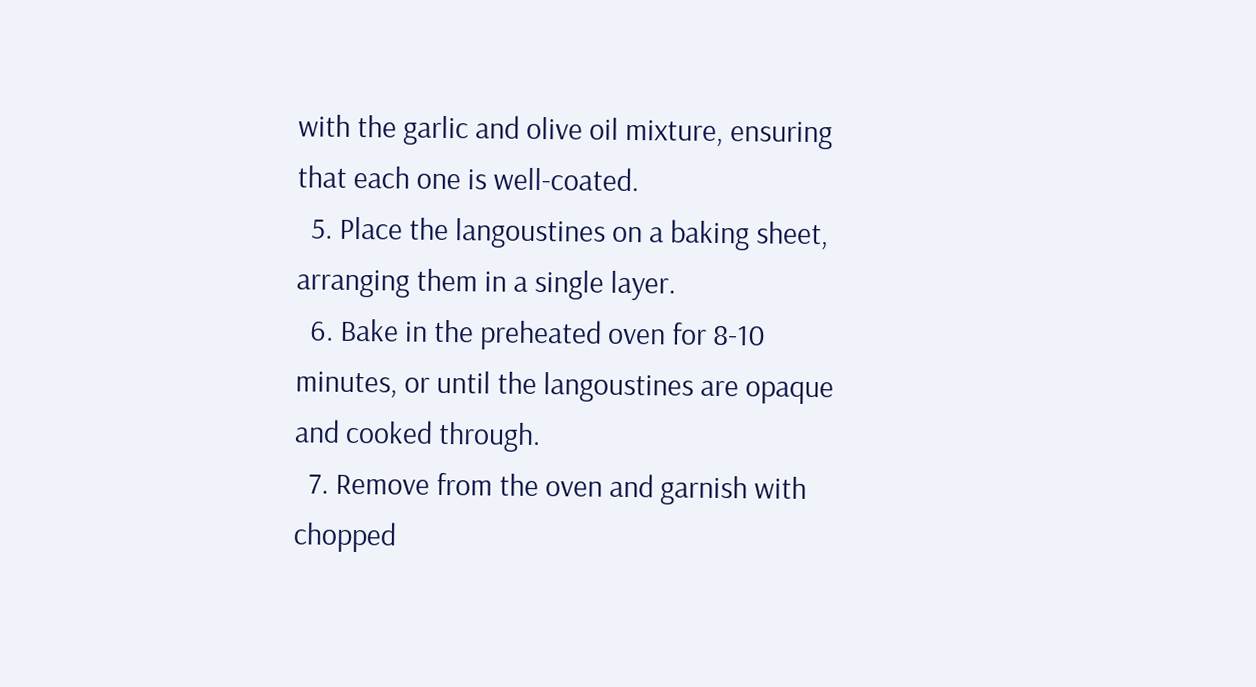with the garlic and olive oil mixture, ensuring that each one is well-coated.
  5. Place the langoustines on a baking sheet, arranging them in a single layer.
  6. Bake in the preheated oven for 8-10 minutes, or until the langoustines are opaque and cooked through.
  7. Remove from the oven and garnish with chopped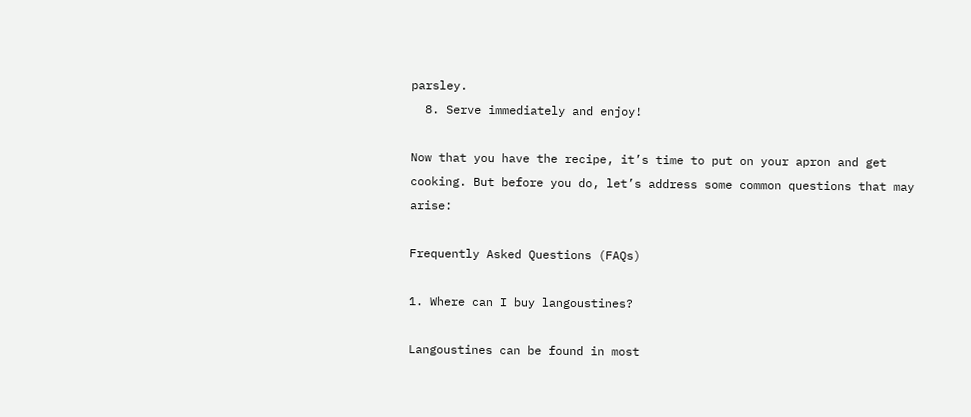parsley.
  8. Serve immediately and enjoy!

Now that you have the recipe, it’s time to put on your apron and get cooking. But before you do, let’s address some common questions that may arise:

Frequently Asked Questions (FAQs)

1. Where can I buy langoustines?

Langoustines can be found in most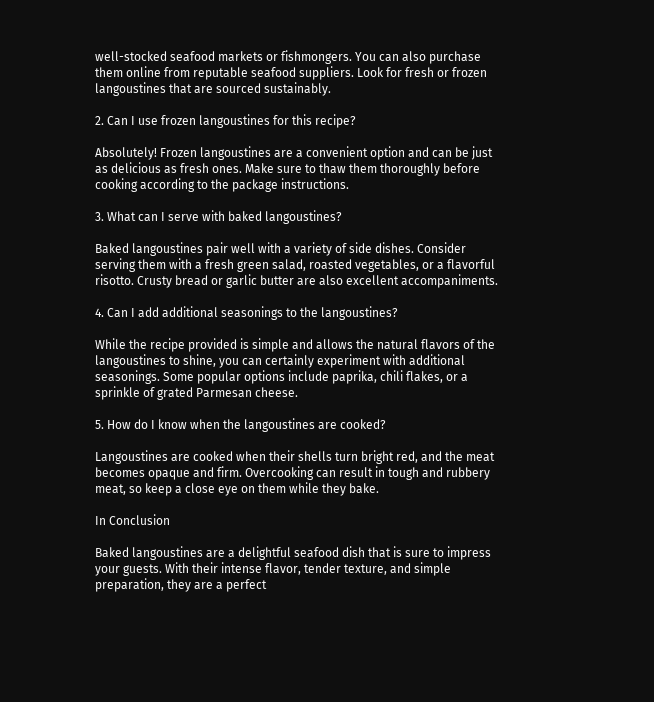well-stocked seafood markets or fishmongers. You can also purchase them online from reputable seafood suppliers. Look for fresh or frozen langoustines that are sourced sustainably.

2. Can I use frozen langoustines for this recipe?

Absolutely! Frozen langoustines are a convenient option and can be just as delicious as fresh ones. Make sure to thaw them thoroughly before cooking according to the package instructions.

3. What can I serve with baked langoustines?

Baked langoustines pair well with a variety of side dishes. Consider serving them with a fresh green salad, roasted vegetables, or a flavorful risotto. Crusty bread or garlic butter are also excellent accompaniments.

4. Can I add additional seasonings to the langoustines?

While the recipe provided is simple and allows the natural flavors of the langoustines to shine, you can certainly experiment with additional seasonings. Some popular options include paprika, chili flakes, or a sprinkle of grated Parmesan cheese.

5. How do I know when the langoustines are cooked?

Langoustines are cooked when their shells turn bright red, and the meat becomes opaque and firm. Overcooking can result in tough and rubbery meat, so keep a close eye on them while they bake.

In Conclusion

Baked langoustines are a delightful seafood dish that is sure to impress your guests. With their intense flavor, tender texture, and simple preparation, they are a perfect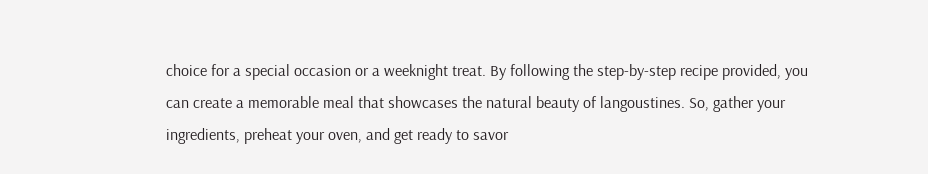choice for a special occasion or a weeknight treat. By following the step-by-step recipe provided, you can create a memorable meal that showcases the natural beauty of langoustines. So, gather your ingredients, preheat your oven, and get ready to savor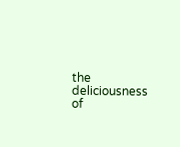the deliciousness of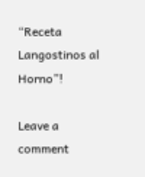“Receta Langostinos al Horno”!

Leave a comment